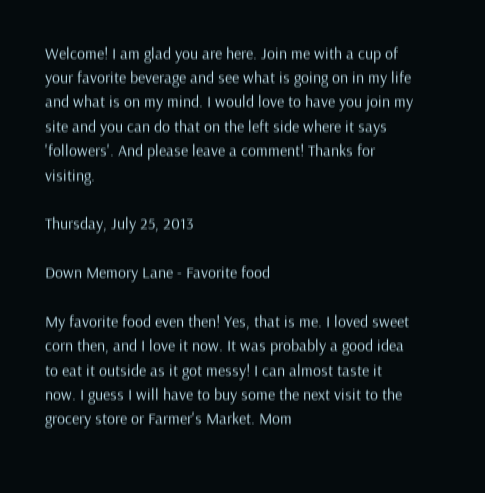Welcome! I am glad you are here. Join me with a cup of your favorite beverage and see what is going on in my life and what is on my mind. I would love to have you join my site and you can do that on the left side where it says 'followers'. And please leave a comment! Thanks for visiting.

Thursday, July 25, 2013

Down Memory Lane - Favorite food

My favorite food even then! Yes, that is me. I loved sweet corn then, and I love it now. It was probably a good idea to eat it outside as it got messy! I can almost taste it now. I guess I will have to buy some the next visit to the grocery store or Farmer's Market. Mom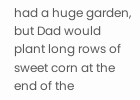had a huge garden, but Dad would plant long rows of sweet corn at the end of the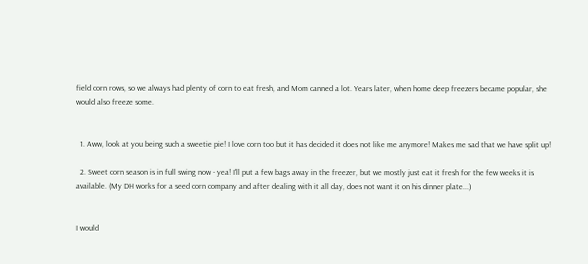field corn rows, so we always had plenty of corn to eat fresh, and Mom canned a lot. Years later, when home deep freezers became popular, she would also freeze some.


  1. Aww, look at you being such a sweetie pie! I love corn too but it has decided it does not like me anymore! Makes me sad that we have split up!

  2. Sweet corn season is in full swing now - yea! I'll put a few bags away in the freezer, but we mostly just eat it fresh for the few weeks it is available. (My DH works for a seed corn company and after dealing with it all day, does not want it on his dinner plate...)


I would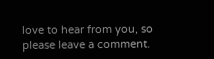love to hear from you, so please leave a comment.